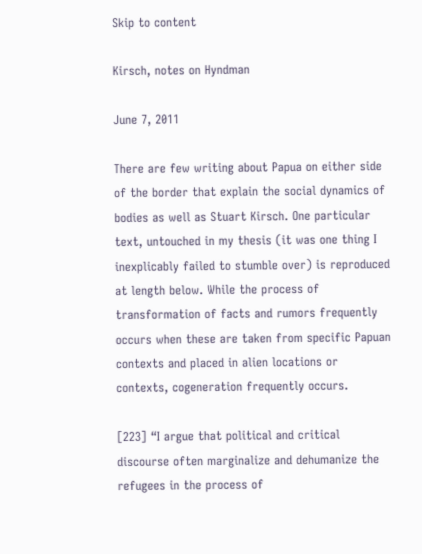Skip to content

Kirsch, notes on Hyndman

June 7, 2011

There are few writing about Papua on either side of the border that explain the social dynamics of bodies as well as Stuart Kirsch. One particular text, untouched in my thesis (it was one thing I inexplicably failed to stumble over) is reproduced at length below. While the process of transformation of facts and rumors frequently occurs when these are taken from specific Papuan contexts and placed in alien locations or contexts, cogeneration frequently occurs.

[223] “I argue that political and critical discourse often marginalize and dehumanize the refugees in the process of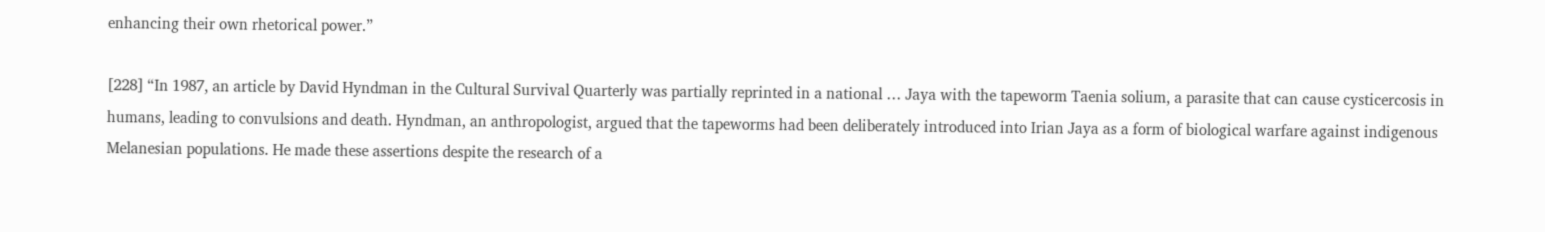enhancing their own rhetorical power.”

[228] “In 1987, an article by David Hyndman in the Cultural Survival Quarterly was partially reprinted in a national … Jaya with the tapeworm Taenia solium, a parasite that can cause cysticercosis in humans, leading to convulsions and death. Hyndman, an anthropologist, argued that the tapeworms had been deliberately introduced into Irian Jaya as a form of biological warfare against indigenous Melanesian populations. He made these assertions despite the research of a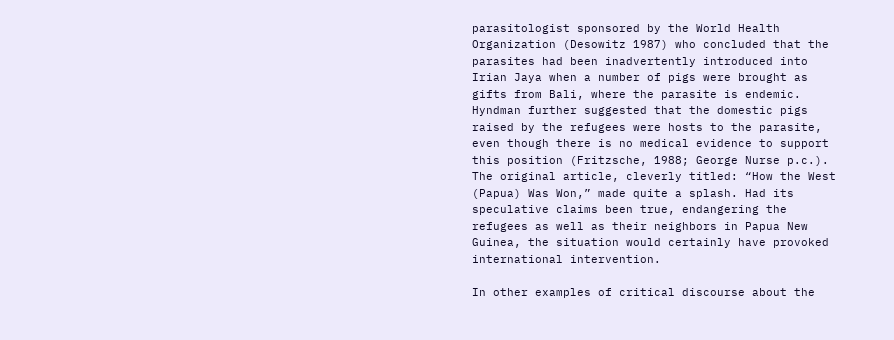parasitologist sponsored by the World Health Organization (Desowitz 1987) who concluded that the parasites had been inadvertently introduced into Irian Jaya when a number of pigs were brought as gifts from Bali, where the parasite is endemic. Hyndman further suggested that the domestic pigs raised by the refugees were hosts to the parasite, even though there is no medical evidence to support this position (Fritzsche, 1988; George Nurse p.c.). The original article, cleverly titled: “How the West (Papua) Was Won,” made quite a splash. Had its speculative claims been true, endangering the refugees as well as their neighbors in Papua New Guinea, the situation would certainly have provoked international intervention.

In other examples of critical discourse about the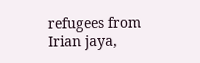refugees from Irian jaya,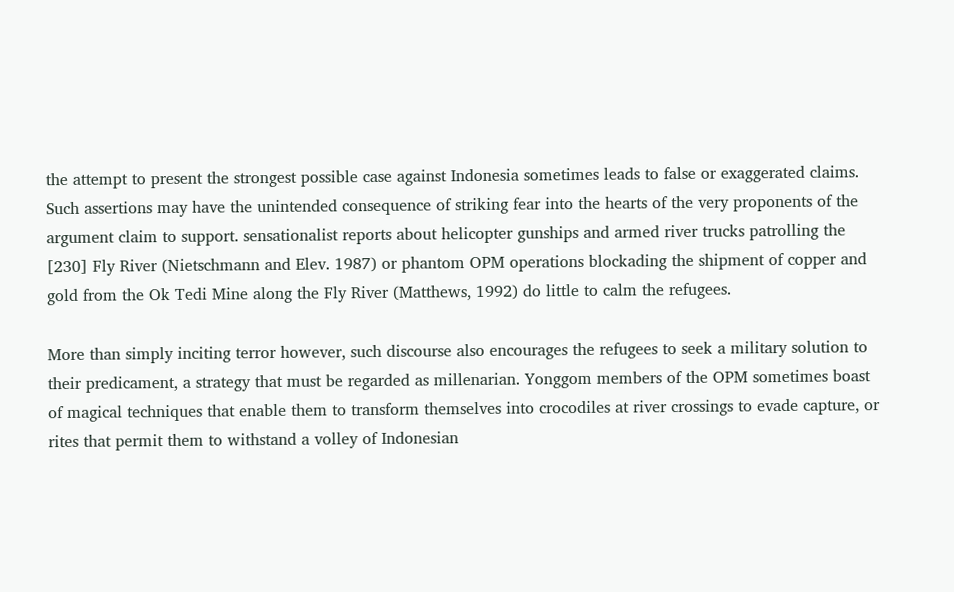the attempt to present the strongest possible case against Indonesia sometimes leads to false or exaggerated claims. Such assertions may have the unintended consequence of striking fear into the hearts of the very proponents of the argument claim to support. sensationalist reports about helicopter gunships and armed river trucks patrolling the [230] Fly River (Nietschmann and Elev. 1987) or phantom OPM operations blockading the shipment of copper and gold from the Ok Tedi Mine along the Fly River (Matthews, 1992) do little to calm the refugees.

More than simply inciting terror however, such discourse also encourages the refugees to seek a military solution to their predicament, a strategy that must be regarded as millenarian. Yonggom members of the OPM sometimes boast of magical techniques that enable them to transform themselves into crocodiles at river crossings to evade capture, or rites that permit them to withstand a volley of Indonesian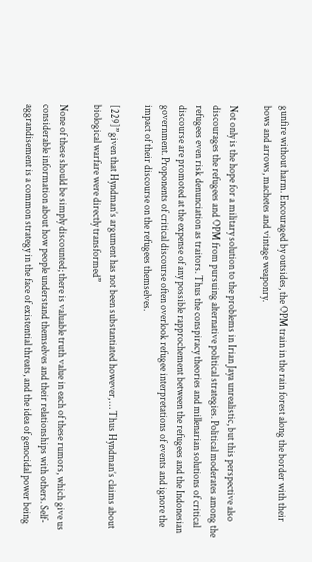gunfire without harm. Encouraged by outsides, the OPM train in the rain forest along the border with their bows and arrows, machetes and vintage weaponry.

Not only is the hope for a military solution to the problems in Irian Jaya unrealistic, but this perspective also discourages the refugees and OPM from pursuing alternative political strategies. Political moderates among the refugees even risk denunciation as traitors. Thus the conspiracy theories and millenarian solutions of critical discourse are promoted at the expense of any possible rapprochement between the refugees and the Indonesian government. Proponents of critical discourse often overlook refugee interpretations of events and ignore the impact of their discourse on the refugees themselves.

[229]”given that Hyndman’s argument has not been substantiated however, … Thus Hyndman’s claims about biological warfare were directly transformed”

None of these should be simply discounted; there is valuable truth value in each of these rumors, which give us considerable information about how people understand themselves and their relationships with others. Self-aggrandisement is a common strategy in the face of existential threats, and the idea of genocidal power being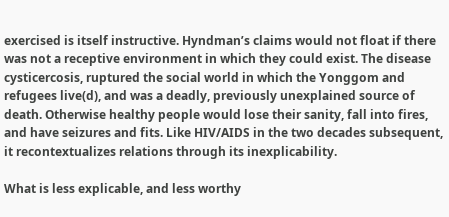exercised is itself instructive. Hyndman’s claims would not float if there was not a receptive environment in which they could exist. The disease cysticercosis, ruptured the social world in which the Yonggom and refugees live(d), and was a deadly, previously unexplained source of death. Otherwise healthy people would lose their sanity, fall into fires, and have seizures and fits. Like HIV/AIDS in the two decades subsequent, it recontextualizes relations through its inexplicability.

What is less explicable, and less worthy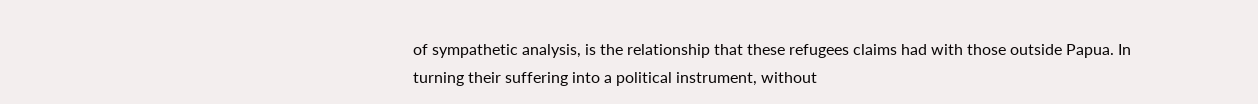of sympathetic analysis, is the relationship that these refugees claims had with those outside Papua. In turning their suffering into a political instrument, without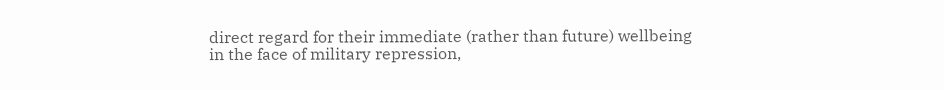direct regard for their immediate (rather than future) wellbeing in the face of military repression,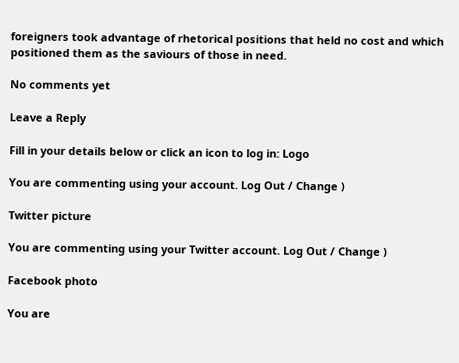foreigners took advantage of rhetorical positions that held no cost and which positioned them as the saviours of those in need.

No comments yet

Leave a Reply

Fill in your details below or click an icon to log in: Logo

You are commenting using your account. Log Out / Change )

Twitter picture

You are commenting using your Twitter account. Log Out / Change )

Facebook photo

You are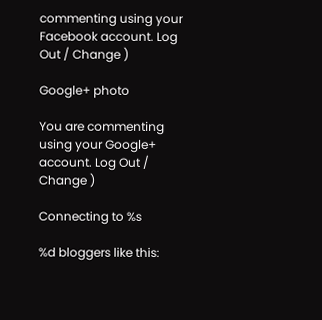commenting using your Facebook account. Log Out / Change )

Google+ photo

You are commenting using your Google+ account. Log Out / Change )

Connecting to %s

%d bloggers like this: